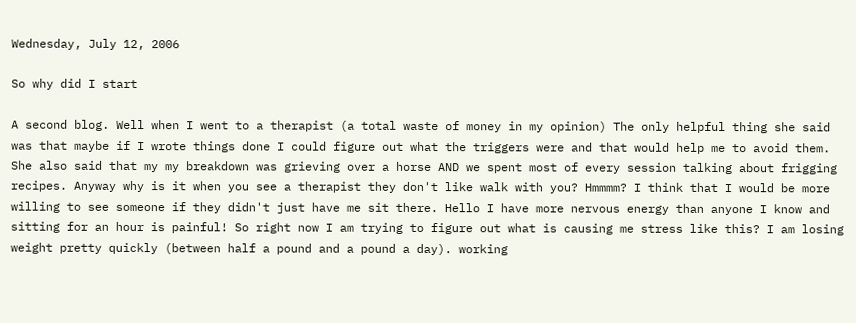Wednesday, July 12, 2006

So why did I start

A second blog. Well when I went to a therapist (a total waste of money in my opinion) The only helpful thing she said was that maybe if I wrote things done I could figure out what the triggers were and that would help me to avoid them. She also said that my my breakdown was grieving over a horse AND we spent most of every session talking about frigging recipes. Anyway why is it when you see a therapist they don't like walk with you? Hmmmm? I think that I would be more willing to see someone if they didn't just have me sit there. Hello I have more nervous energy than anyone I know and sitting for an hour is painful! So right now I am trying to figure out what is causing me stress like this? I am losing weight pretty quickly (between half a pound and a pound a day). working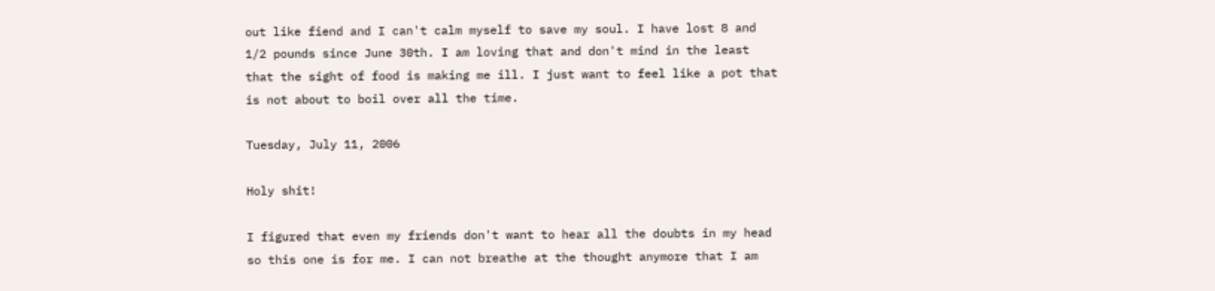out like fiend and I can't calm myself to save my soul. I have lost 8 and 1/2 pounds since June 30th. I am loving that and don't mind in the least that the sight of food is making me ill. I just want to feel like a pot that is not about to boil over all the time.

Tuesday, July 11, 2006

Holy shit!

I figured that even my friends don't want to hear all the doubts in my head so this one is for me. I can not breathe at the thought anymore that I am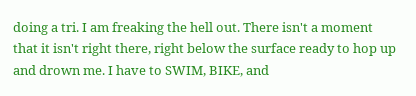doing a tri. I am freaking the hell out. There isn't a moment that it isn't right there, right below the surface ready to hop up and drown me. I have to SWIM, BIKE, and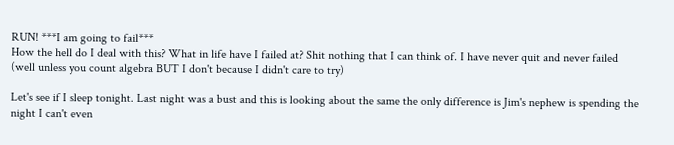RUN! ***I am going to fail***
How the hell do I deal with this? What in life have I failed at? Shit nothing that I can think of. I have never quit and never failed (well unless you count algebra BUT I don't because I didn't care to try)

Let's see if I sleep tonight. Last night was a bust and this is looking about the same the only difference is Jim's nephew is spending the night I can't even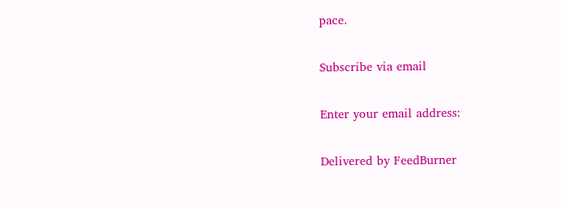pace.

Subscribe via email

Enter your email address:

Delivered by FeedBurner